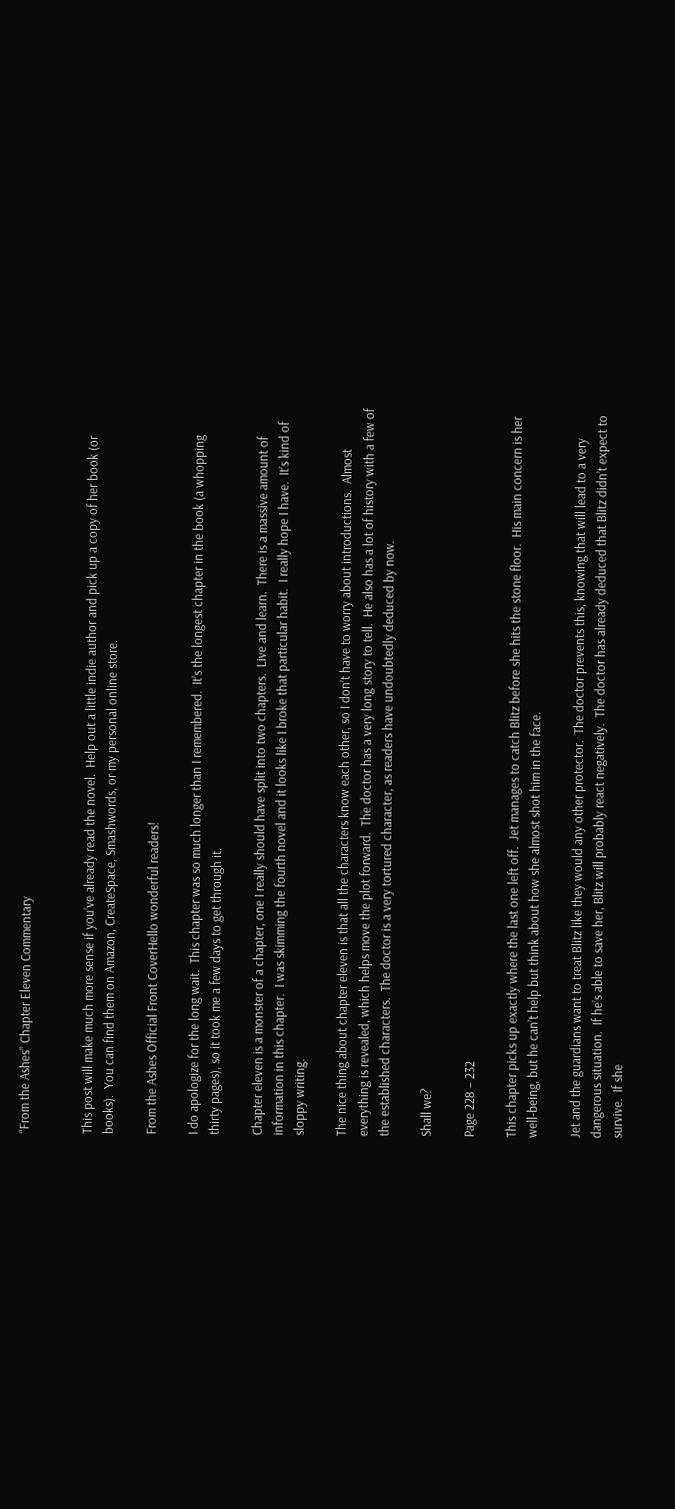“From the Ashes” Chapter Eleven Commentary


This post will make much more sense if you’ve already read the novel.  Help out a little indie author and pick up a copy of her book (or books).  You can find them on Amazon, CreateSpace, Smashwords, or my personal online store.

From the Ashes Official Front CoverHello wonderful readers!

I do apologize for the long wait.  This chapter was so much longer than I remembered.  It’s the longest chapter in the book (a whopping thirty pages), so it took me a few days to get through it.

Chapter eleven is a monster of a chapter, one I really should have split into two chapters.  Live and learn.  There is a massive amount of information in this chapter.  I was skimming the fourth novel and it looks like I broke that particular habit.  I really hope I have.  It’s kind of sloppy writing.

The nice thing about chapter eleven is that all the characters know each other, so I don’t have to worry about introductions.  Almost everything is revealed, which helps move the plot forward.  The doctor has a very long story to tell.  He also has a lot of history with a few of the established characters.  The doctor is a very tortured character, as readers have undoubtedly deduced by now.

Shall we?

Page 228 – 232

This chapter picks up exactly where the last one left off.  Jet manages to catch Blitz before she hits the stone floor.  His main concern is her well-being, but he can’t help but think about how she almost shot him in the face.

Jet and the guardians want to treat Blitz like they would any other protector.  The doctor prevents this, knowing that will lead to a very dangerous situation.  If he’s able to save her, Blitz will probably react negatively.  The doctor has already deduced that Blitz didn’t expect to survive.  If she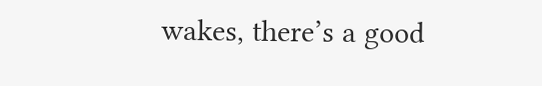wakes, there’s a good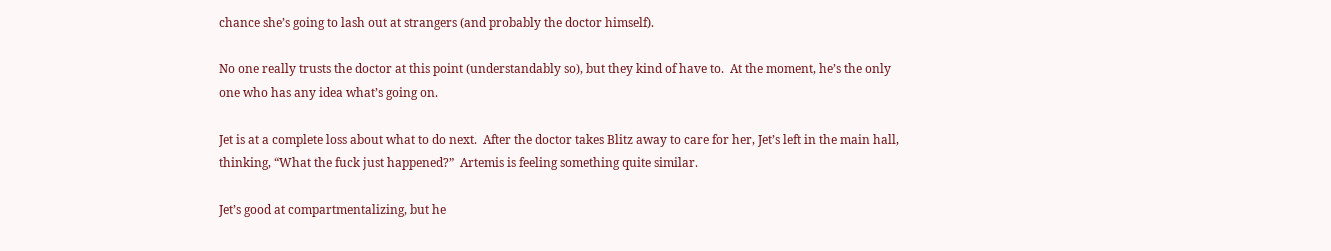chance she’s going to lash out at strangers (and probably the doctor himself).

No one really trusts the doctor at this point (understandably so), but they kind of have to.  At the moment, he’s the only one who has any idea what’s going on.

Jet is at a complete loss about what to do next.  After the doctor takes Blitz away to care for her, Jet’s left in the main hall, thinking, “What the fuck just happened?”  Artemis is feeling something quite similar.

Jet’s good at compartmentalizing, but he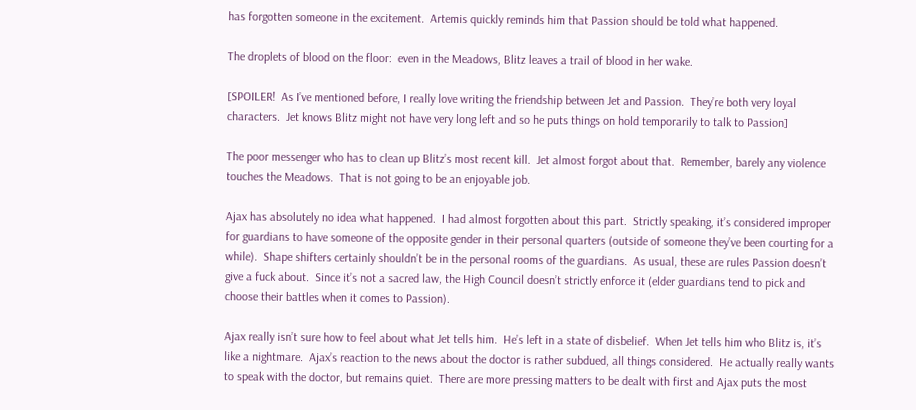has forgotten someone in the excitement.  Artemis quickly reminds him that Passion should be told what happened.

The droplets of blood on the floor:  even in the Meadows, Blitz leaves a trail of blood in her wake.

[SPOILER!  As I’ve mentioned before, I really love writing the friendship between Jet and Passion.  They’re both very loyal characters.  Jet knows Blitz might not have very long left and so he puts things on hold temporarily to talk to Passion]

The poor messenger who has to clean up Blitz’s most recent kill.  Jet almost forgot about that.  Remember, barely any violence touches the Meadows.  That is not going to be an enjoyable job.

Ajax has absolutely no idea what happened.  I had almost forgotten about this part.  Strictly speaking, it’s considered improper for guardians to have someone of the opposite gender in their personal quarters (outside of someone they’ve been courting for a while).  Shape shifters certainly shouldn’t be in the personal rooms of the guardians.  As usual, these are rules Passion doesn’t give a fuck about.  Since it’s not a sacred law, the High Council doesn’t strictly enforce it (elder guardians tend to pick and choose their battles when it comes to Passion).

Ajax really isn’t sure how to feel about what Jet tells him.  He’s left in a state of disbelief.  When Jet tells him who Blitz is, it’s like a nightmare.  Ajax’s reaction to the news about the doctor is rather subdued, all things considered.  He actually really wants to speak with the doctor, but remains quiet.  There are more pressing matters to be dealt with first and Ajax puts the most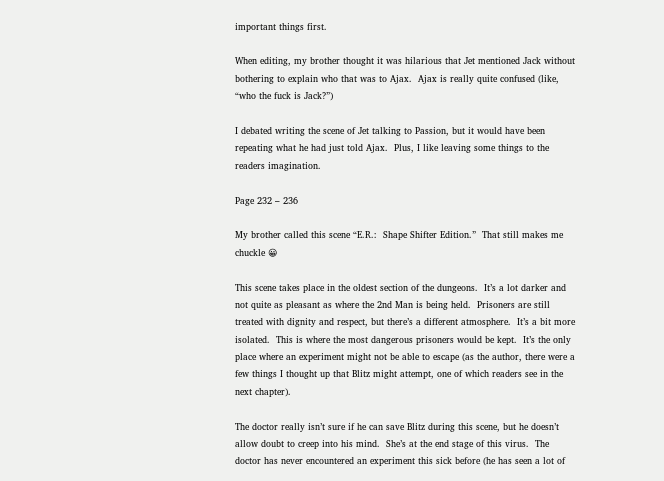important things first.

When editing, my brother thought it was hilarious that Jet mentioned Jack without bothering to explain who that was to Ajax.  Ajax is really quite confused (like, “who the fuck is Jack?”)

I debated writing the scene of Jet talking to Passion, but it would have been repeating what he had just told Ajax.  Plus, I like leaving some things to the readers imagination.

Page 232 – 236

My brother called this scene “E.R.:  Shape Shifter Edition.”  That still makes me chuckle 😀

This scene takes place in the oldest section of the dungeons.  It’s a lot darker and not quite as pleasant as where the 2nd Man is being held.  Prisoners are still treated with dignity and respect, but there’s a different atmosphere.  It’s a bit more isolated.  This is where the most dangerous prisoners would be kept.  It’s the only place where an experiment might not be able to escape (as the author, there were a few things I thought up that Blitz might attempt, one of which readers see in the next chapter).

The doctor really isn’t sure if he can save Blitz during this scene, but he doesn’t allow doubt to creep into his mind.  She’s at the end stage of this virus.  The doctor has never encountered an experiment this sick before (he has seen a lot of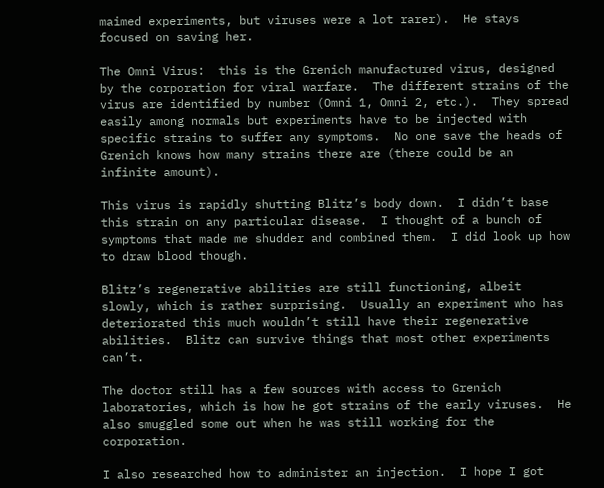maimed experiments, but viruses were a lot rarer).  He stays focused on saving her.

The Omni Virus:  this is the Grenich manufactured virus, designed by the corporation for viral warfare.  The different strains of the virus are identified by number (Omni 1, Omni 2, etc.).  They spread easily among normals but experiments have to be injected with specific strains to suffer any symptoms.  No one save the heads of Grenich knows how many strains there are (there could be an infinite amount).

This virus is rapidly shutting Blitz’s body down.  I didn’t base this strain on any particular disease.  I thought of a bunch of symptoms that made me shudder and combined them.  I did look up how to draw blood though.

Blitz’s regenerative abilities are still functioning, albeit slowly, which is rather surprising.  Usually an experiment who has deteriorated this much wouldn’t still have their regenerative abilities.  Blitz can survive things that most other experiments can’t.

The doctor still has a few sources with access to Grenich laboratories, which is how he got strains of the early viruses.  He also smuggled some out when he was still working for the corporation.

I also researched how to administer an injection.  I hope I got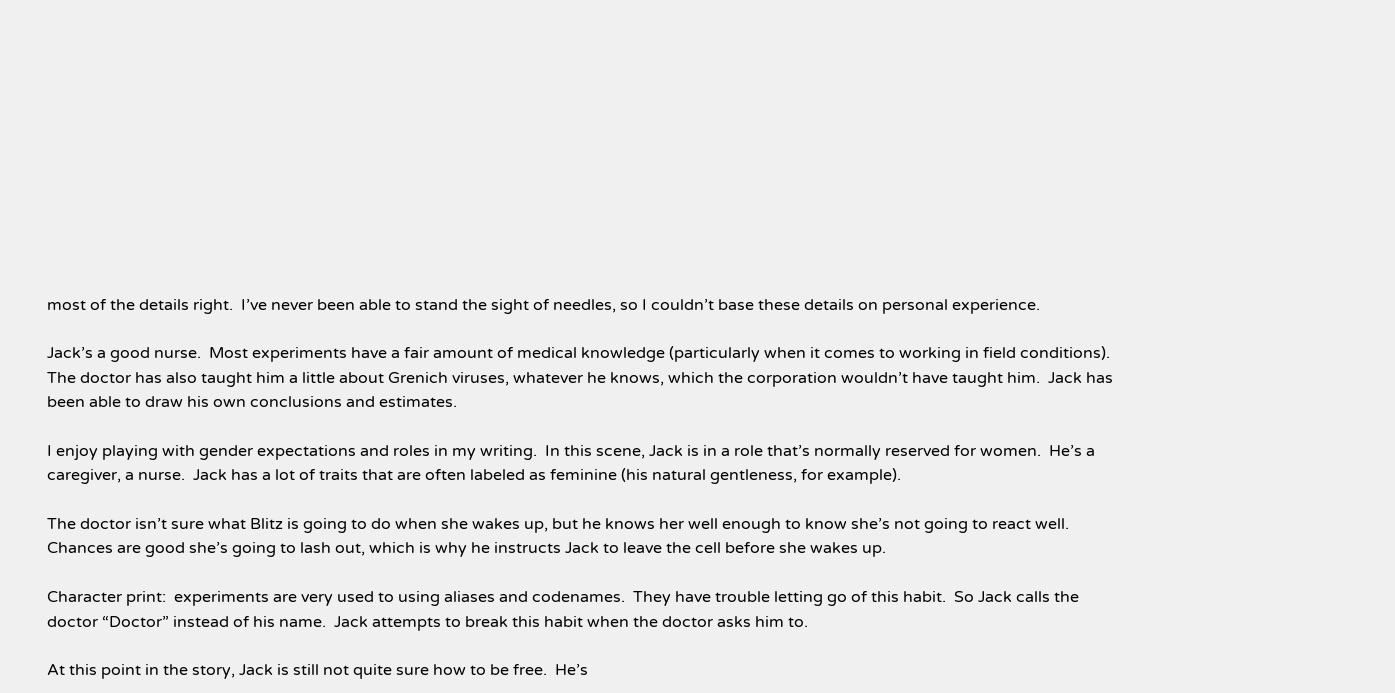most of the details right.  I’ve never been able to stand the sight of needles, so I couldn’t base these details on personal experience.

Jack’s a good nurse.  Most experiments have a fair amount of medical knowledge (particularly when it comes to working in field conditions).  The doctor has also taught him a little about Grenich viruses, whatever he knows, which the corporation wouldn’t have taught him.  Jack has been able to draw his own conclusions and estimates.

I enjoy playing with gender expectations and roles in my writing.  In this scene, Jack is in a role that’s normally reserved for women.  He’s a caregiver, a nurse.  Jack has a lot of traits that are often labeled as feminine (his natural gentleness, for example).

The doctor isn’t sure what Blitz is going to do when she wakes up, but he knows her well enough to know she’s not going to react well.  Chances are good she’s going to lash out, which is why he instructs Jack to leave the cell before she wakes up.

Character print:  experiments are very used to using aliases and codenames.  They have trouble letting go of this habit.  So Jack calls the doctor “Doctor” instead of his name.  Jack attempts to break this habit when the doctor asks him to.

At this point in the story, Jack is still not quite sure how to be free.  He’s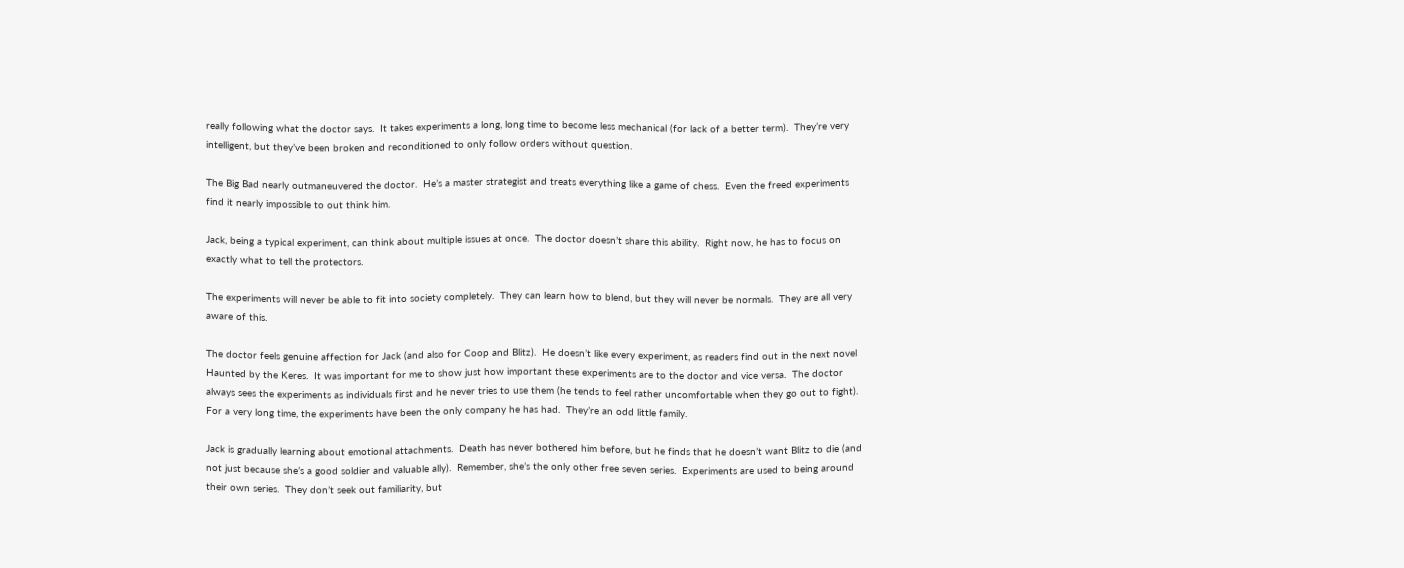really following what the doctor says.  It takes experiments a long, long time to become less mechanical (for lack of a better term).  They’re very intelligent, but they’ve been broken and reconditioned to only follow orders without question.

The Big Bad nearly outmaneuvered the doctor.  He’s a master strategist and treats everything like a game of chess.  Even the freed experiments find it nearly impossible to out think him.

Jack, being a typical experiment, can think about multiple issues at once.  The doctor doesn’t share this ability.  Right now, he has to focus on exactly what to tell the protectors.

The experiments will never be able to fit into society completely.  They can learn how to blend, but they will never be normals.  They are all very aware of this.

The doctor feels genuine affection for Jack (and also for Coop and Blitz).  He doesn’t like every experiment, as readers find out in the next novel Haunted by the Keres.  It was important for me to show just how important these experiments are to the doctor and vice versa.  The doctor always sees the experiments as individuals first and he never tries to use them (he tends to feel rather uncomfortable when they go out to fight).  For a very long time, the experiments have been the only company he has had.  They’re an odd little family.

Jack is gradually learning about emotional attachments.  Death has never bothered him before, but he finds that he doesn’t want Blitz to die (and not just because she’s a good soldier and valuable ally).  Remember, she’s the only other free seven series.  Experiments are used to being around their own series.  They don’t seek out familiarity, but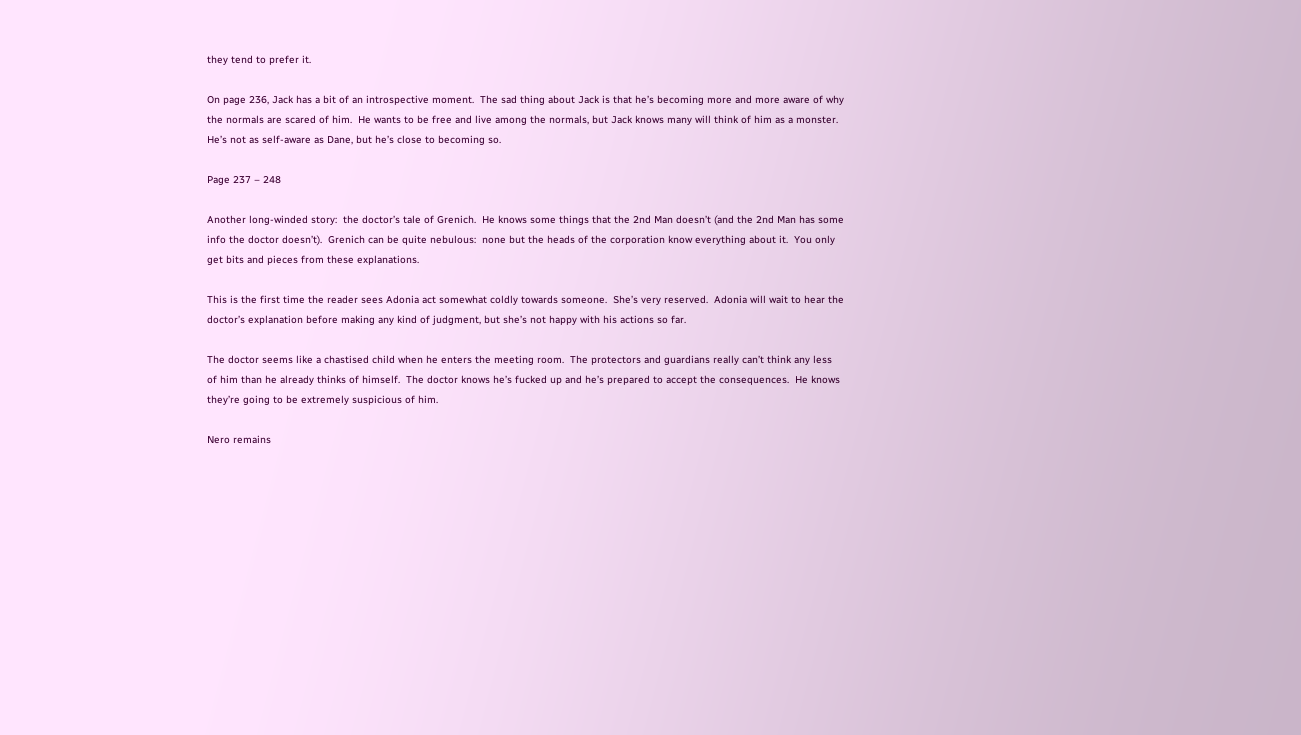they tend to prefer it.

On page 236, Jack has a bit of an introspective moment.  The sad thing about Jack is that he’s becoming more and more aware of why the normals are scared of him.  He wants to be free and live among the normals, but Jack knows many will think of him as a monster.  He’s not as self-aware as Dane, but he’s close to becoming so.

Page 237 – 248

Another long-winded story:  the doctor’s tale of Grenich.  He knows some things that the 2nd Man doesn’t (and the 2nd Man has some info the doctor doesn’t).  Grenich can be quite nebulous:  none but the heads of the corporation know everything about it.  You only get bits and pieces from these explanations.

This is the first time the reader sees Adonia act somewhat coldly towards someone.  She’s very reserved.  Adonia will wait to hear the doctor’s explanation before making any kind of judgment, but she’s not happy with his actions so far.

The doctor seems like a chastised child when he enters the meeting room.  The protectors and guardians really can’t think any less of him than he already thinks of himself.  The doctor knows he’s fucked up and he’s prepared to accept the consequences.  He knows they’re going to be extremely suspicious of him.

Nero remains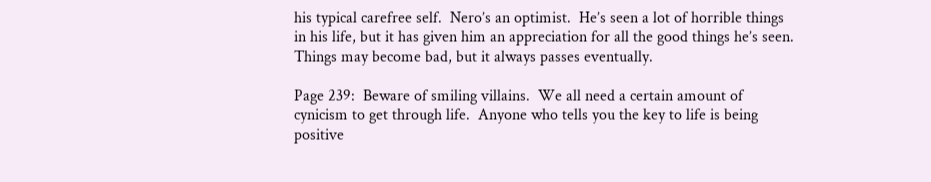his typical carefree self.  Nero’s an optimist.  He’s seen a lot of horrible things in his life, but it has given him an appreciation for all the good things he’s seen.  Things may become bad, but it always passes eventually.

Page 239:  Beware of smiling villains.  We all need a certain amount of cynicism to get through life.  Anyone who tells you the key to life is being positive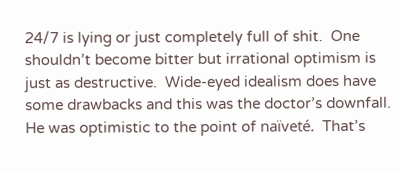24/7 is lying or just completely full of shit.  One shouldn’t become bitter but irrational optimism is just as destructive.  Wide-eyed idealism does have some drawbacks and this was the doctor’s downfall.  He was optimistic to the point of naïveté.  That’s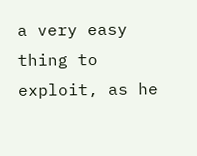a very easy thing to exploit, as he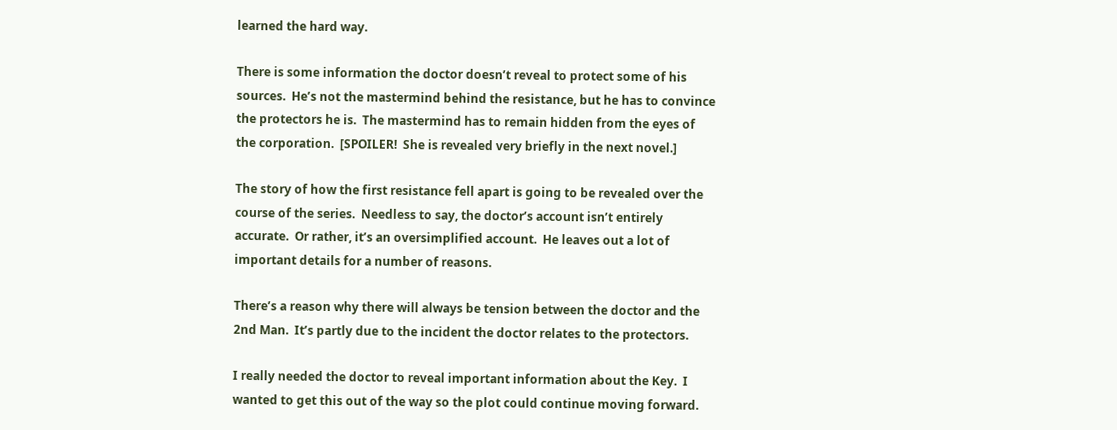learned the hard way.

There is some information the doctor doesn’t reveal to protect some of his sources.  He’s not the mastermind behind the resistance, but he has to convince the protectors he is.  The mastermind has to remain hidden from the eyes of the corporation.  [SPOILER!  She is revealed very briefly in the next novel.]

The story of how the first resistance fell apart is going to be revealed over the course of the series.  Needless to say, the doctor’s account isn’t entirely accurate.  Or rather, it’s an oversimplified account.  He leaves out a lot of important details for a number of reasons.

There’s a reason why there will always be tension between the doctor and the 2nd Man.  It’s partly due to the incident the doctor relates to the protectors.

I really needed the doctor to reveal important information about the Key.  I wanted to get this out of the way so the plot could continue moving forward.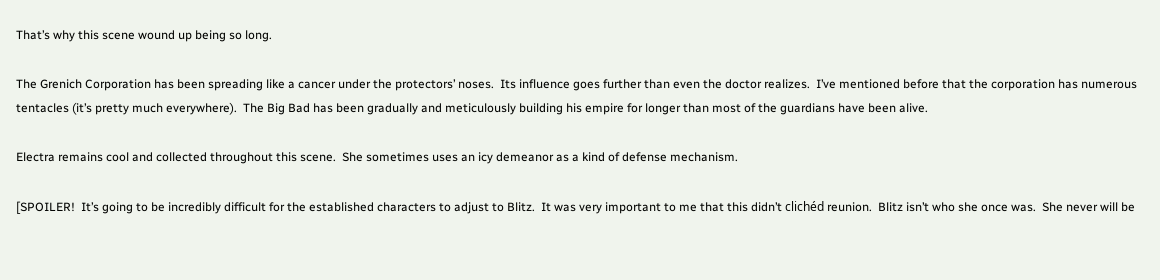That’s why this scene wound up being so long.

The Grenich Corporation has been spreading like a cancer under the protectors’ noses.  Its influence goes further than even the doctor realizes.  I’ve mentioned before that the corporation has numerous tentacles (it’s pretty much everywhere).  The Big Bad has been gradually and meticulously building his empire for longer than most of the guardians have been alive.

Electra remains cool and collected throughout this scene.  She sometimes uses an icy demeanor as a kind of defense mechanism.

[SPOILER!  It’s going to be incredibly difficult for the established characters to adjust to Blitz.  It was very important to me that this didn’t clichéd reunion.  Blitz isn’t who she once was.  She never will be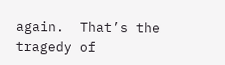again.  That’s the tragedy of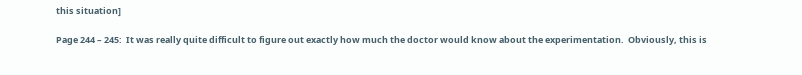this situation]

Page 244 – 245:  It was really quite difficult to figure out exactly how much the doctor would know about the experimentation.  Obviously, this is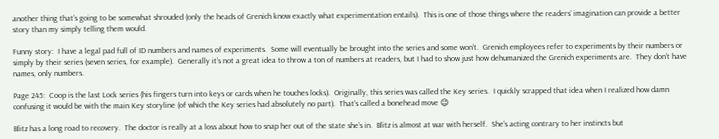another thing that’s going to be somewhat shrouded (only the heads of Grenich know exactly what experimentation entails).  This is one of those things where the readers’ imagination can provide a better story than my simply telling them would.

Funny story:  I have a legal pad full of ID numbers and names of experiments.  Some will eventually be brought into the series and some won’t.  Grenich employees refer to experiments by their numbers or simply by their series (seven series, for example).  Generally it’s not a great idea to throw a ton of numbers at readers, but I had to show just how dehumanized the Grenich experiments are.  They don’t have names, only numbers.

Page 245:  Coop is the last Lock series (his fingers turn into keys or cards when he touches locks).  Originally, this series was called the Key series.  I quickly scrapped that idea when I realized how damn confusing it would be with the main Key storyline (of which the Key series had absolutely no part).  That’s called a bonehead move 😉

Blitz has a long road to recovery.  The doctor is really at a loss about how to snap her out of the state she’s in.  Blitz is almost at war with herself.  She’s acting contrary to her instincts but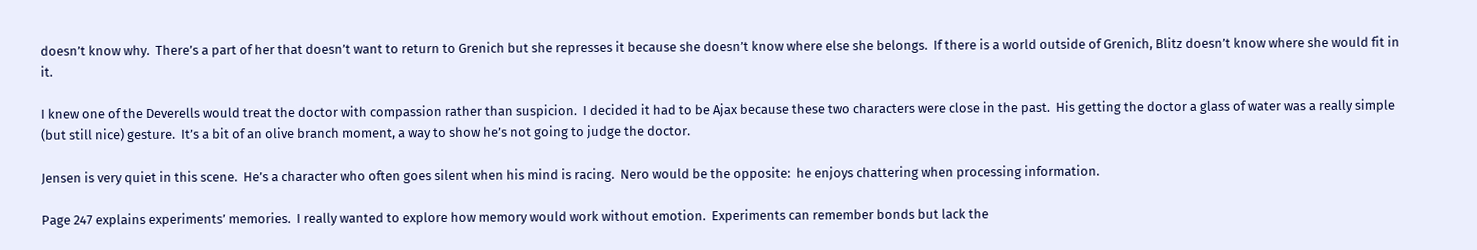doesn’t know why.  There’s a part of her that doesn’t want to return to Grenich but she represses it because she doesn’t know where else she belongs.  If there is a world outside of Grenich, Blitz doesn’t know where she would fit in it.

I knew one of the Deverells would treat the doctor with compassion rather than suspicion.  I decided it had to be Ajax because these two characters were close in the past.  His getting the doctor a glass of water was a really simple (but still nice) gesture.  It’s a bit of an olive branch moment, a way to show he’s not going to judge the doctor.

Jensen is very quiet in this scene.  He’s a character who often goes silent when his mind is racing.  Nero would be the opposite:  he enjoys chattering when processing information.

Page 247 explains experiments’ memories.  I really wanted to explore how memory would work without emotion.  Experiments can remember bonds but lack the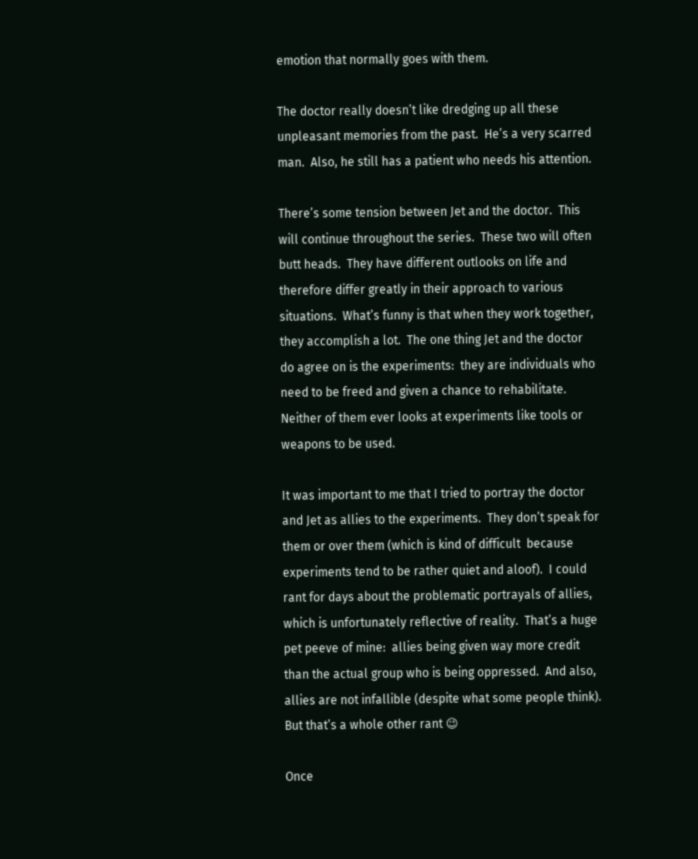emotion that normally goes with them.

The doctor really doesn’t like dredging up all these unpleasant memories from the past.  He’s a very scarred man.  Also, he still has a patient who needs his attention.

There’s some tension between Jet and the doctor.  This will continue throughout the series.  These two will often butt heads.  They have different outlooks on life and therefore differ greatly in their approach to various situations.  What’s funny is that when they work together, they accomplish a lot.  The one thing Jet and the doctor do agree on is the experiments:  they are individuals who need to be freed and given a chance to rehabilitate.  Neither of them ever looks at experiments like tools or weapons to be used.

It was important to me that I tried to portray the doctor and Jet as allies to the experiments.  They don’t speak for them or over them (which is kind of difficult  because experiments tend to be rather quiet and aloof).  I could rant for days about the problematic portrayals of allies, which is unfortunately reflective of reality.  That’s a huge pet peeve of mine:  allies being given way more credit than the actual group who is being oppressed.  And also, allies are not infallible (despite what some people think).  But that’s a whole other rant 😉

Once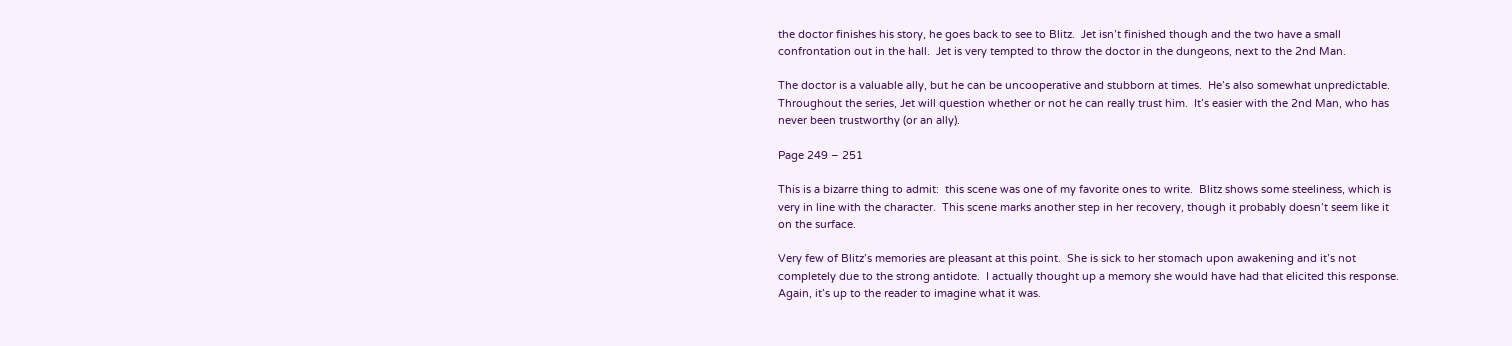the doctor finishes his story, he goes back to see to Blitz.  Jet isn’t finished though and the two have a small confrontation out in the hall.  Jet is very tempted to throw the doctor in the dungeons, next to the 2nd Man.

The doctor is a valuable ally, but he can be uncooperative and stubborn at times.  He’s also somewhat unpredictable.  Throughout the series, Jet will question whether or not he can really trust him.  It’s easier with the 2nd Man, who has never been trustworthy (or an ally).

Page 249 – 251

This is a bizarre thing to admit:  this scene was one of my favorite ones to write.  Blitz shows some steeliness, which is very in line with the character.  This scene marks another step in her recovery, though it probably doesn’t seem like it on the surface.

Very few of Blitz’s memories are pleasant at this point.  She is sick to her stomach upon awakening and it’s not completely due to the strong antidote.  I actually thought up a memory she would have had that elicited this response.  Again, it’s up to the reader to imagine what it was.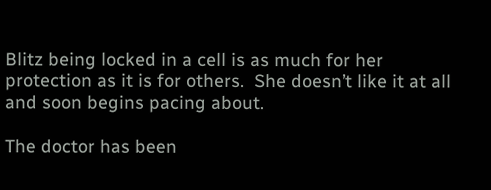Blitz being locked in a cell is as much for her protection as it is for others.  She doesn’t like it at all and soon begins pacing about.

The doctor has been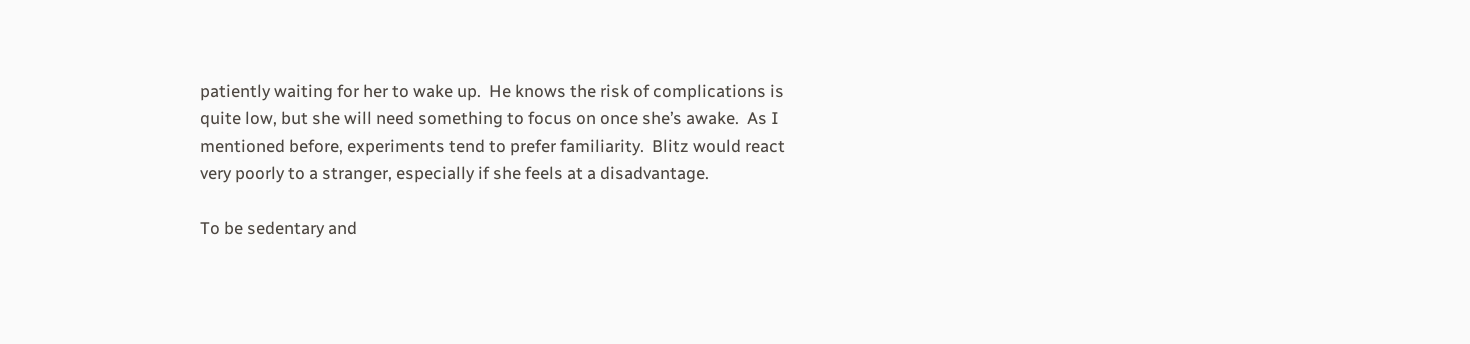patiently waiting for her to wake up.  He knows the risk of complications is quite low, but she will need something to focus on once she’s awake.  As I mentioned before, experiments tend to prefer familiarity.  Blitz would react very poorly to a stranger, especially if she feels at a disadvantage.

To be sedentary and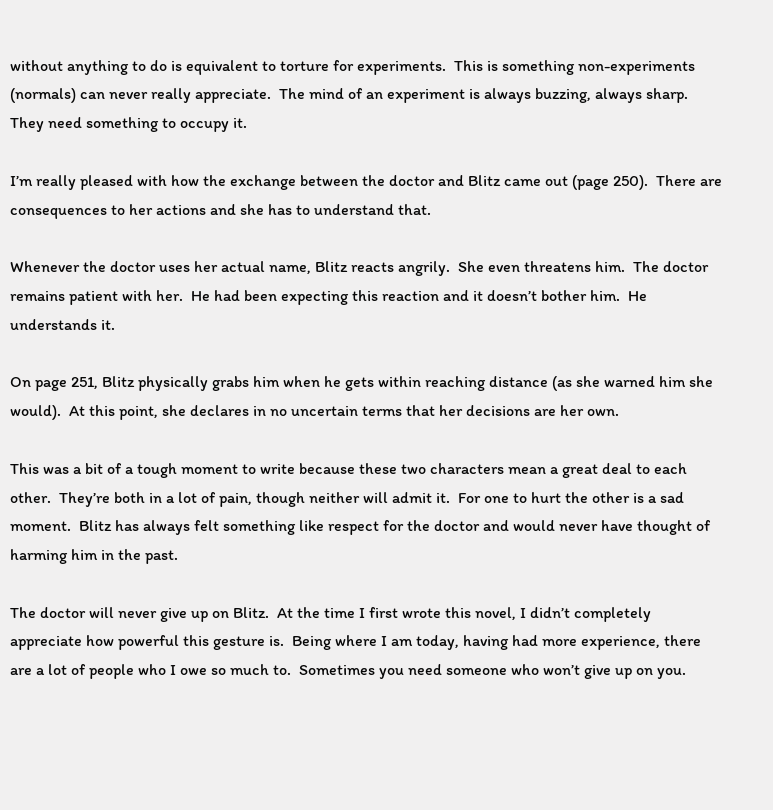without anything to do is equivalent to torture for experiments.  This is something non-experiments (normals) can never really appreciate.  The mind of an experiment is always buzzing, always sharp.  They need something to occupy it.

I’m really pleased with how the exchange between the doctor and Blitz came out (page 250).  There are consequences to her actions and she has to understand that.

Whenever the doctor uses her actual name, Blitz reacts angrily.  She even threatens him.  The doctor remains patient with her.  He had been expecting this reaction and it doesn’t bother him.  He understands it.

On page 251, Blitz physically grabs him when he gets within reaching distance (as she warned him she would).  At this point, she declares in no uncertain terms that her decisions are her own.

This was a bit of a tough moment to write because these two characters mean a great deal to each other.  They’re both in a lot of pain, though neither will admit it.  For one to hurt the other is a sad moment.  Blitz has always felt something like respect for the doctor and would never have thought of harming him in the past.

The doctor will never give up on Blitz.  At the time I first wrote this novel, I didn’t completely appreciate how powerful this gesture is.  Being where I am today, having had more experience, there are a lot of people who I owe so much to.  Sometimes you need someone who won’t give up on you.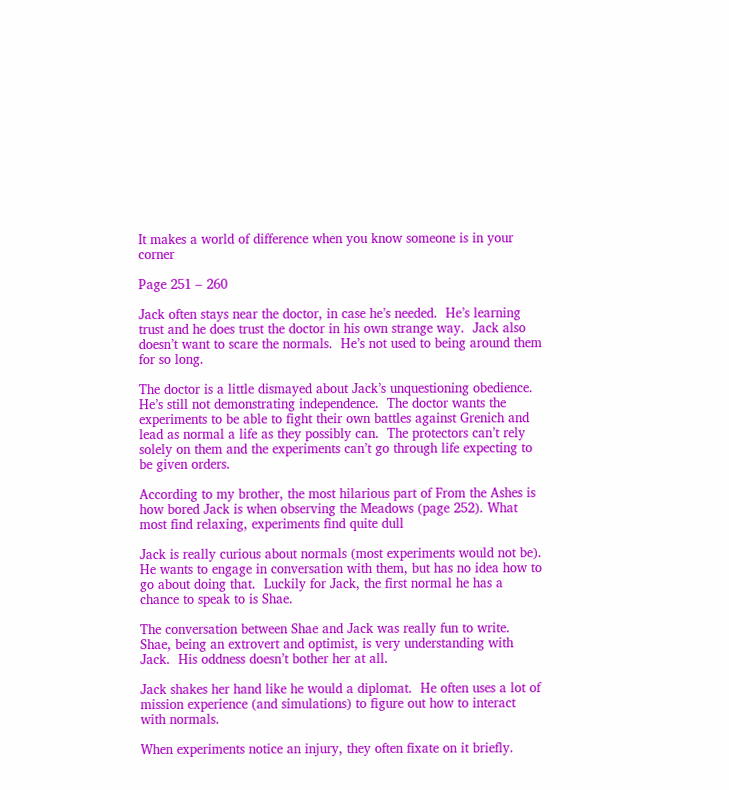It makes a world of difference when you know someone is in your corner

Page 251 – 260

Jack often stays near the doctor, in case he’s needed.  He’s learning trust and he does trust the doctor in his own strange way.  Jack also doesn’t want to scare the normals.  He’s not used to being around them for so long.

The doctor is a little dismayed about Jack’s unquestioning obedience.  He’s still not demonstrating independence.  The doctor wants the experiments to be able to fight their own battles against Grenich and lead as normal a life as they possibly can.  The protectors can’t rely solely on them and the experiments can’t go through life expecting to be given orders.

According to my brother, the most hilarious part of From the Ashes is how bored Jack is when observing the Meadows (page 252). What most find relaxing, experiments find quite dull

Jack is really curious about normals (most experiments would not be).  He wants to engage in conversation with them, but has no idea how to go about doing that.  Luckily for Jack, the first normal he has a chance to speak to is Shae.

The conversation between Shae and Jack was really fun to write.  Shae, being an extrovert and optimist, is very understanding with Jack.  His oddness doesn’t bother her at all.

Jack shakes her hand like he would a diplomat.  He often uses a lot of mission experience (and simulations) to figure out how to interact with normals.

When experiments notice an injury, they often fixate on it briefly.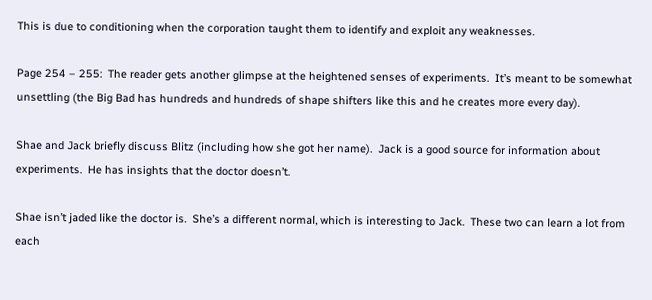This is due to conditioning when the corporation taught them to identify and exploit any weaknesses.

Page 254 – 255:  The reader gets another glimpse at the heightened senses of experiments.  It’s meant to be somewhat unsettling (the Big Bad has hundreds and hundreds of shape shifters like this and he creates more every day).

Shae and Jack briefly discuss Blitz (including how she got her name).  Jack is a good source for information about experiments.  He has insights that the doctor doesn’t.

Shae isn’t jaded like the doctor is.  She’s a different normal, which is interesting to Jack.  These two can learn a lot from each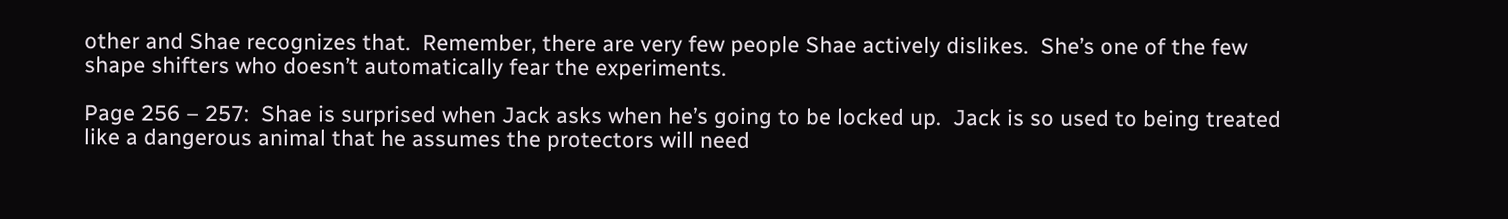other and Shae recognizes that.  Remember, there are very few people Shae actively dislikes.  She’s one of the few shape shifters who doesn’t automatically fear the experiments.

Page 256 – 257:  Shae is surprised when Jack asks when he’s going to be locked up.  Jack is so used to being treated like a dangerous animal that he assumes the protectors will need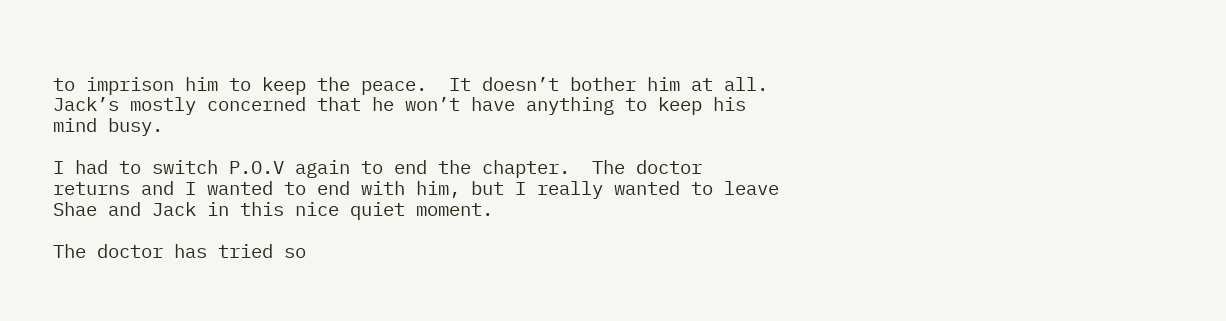to imprison him to keep the peace.  It doesn’t bother him at all.  Jack’s mostly concerned that he won’t have anything to keep his mind busy.

I had to switch P.O.V again to end the chapter.  The doctor returns and I wanted to end with him, but I really wanted to leave Shae and Jack in this nice quiet moment.

The doctor has tried so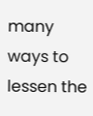many ways to lessen the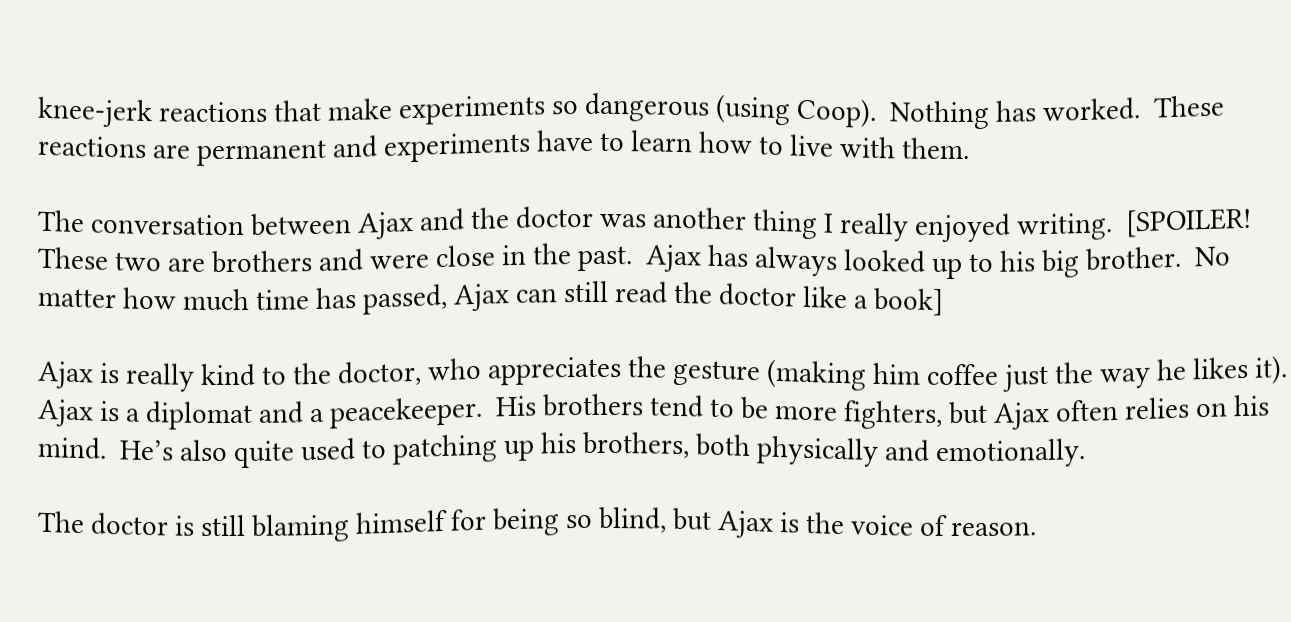knee-jerk reactions that make experiments so dangerous (using Coop).  Nothing has worked.  These reactions are permanent and experiments have to learn how to live with them.

The conversation between Ajax and the doctor was another thing I really enjoyed writing.  [SPOILER!  These two are brothers and were close in the past.  Ajax has always looked up to his big brother.  No matter how much time has passed, Ajax can still read the doctor like a book]

Ajax is really kind to the doctor, who appreciates the gesture (making him coffee just the way he likes it).  Ajax is a diplomat and a peacekeeper.  His brothers tend to be more fighters, but Ajax often relies on his mind.  He’s also quite used to patching up his brothers, both physically and emotionally.

The doctor is still blaming himself for being so blind, but Ajax is the voice of reason.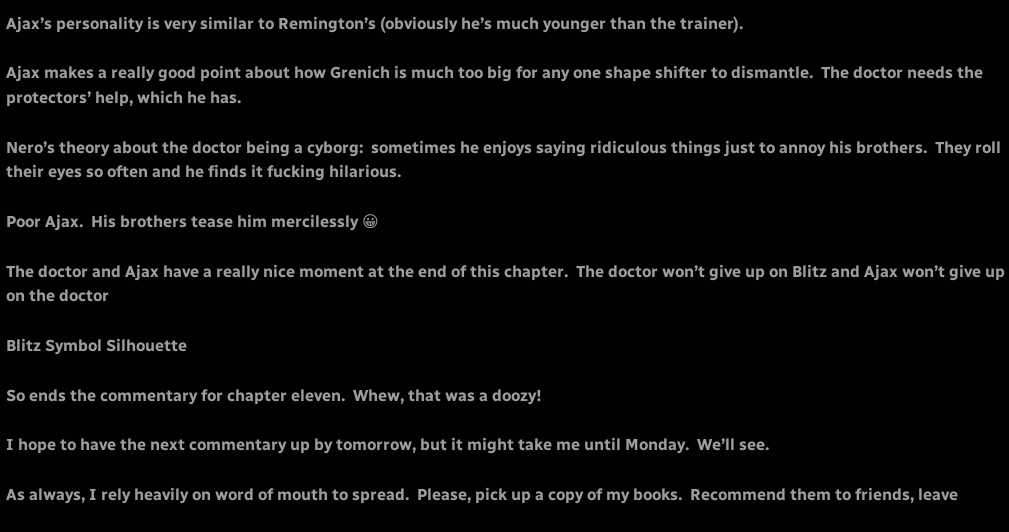Ajax’s personality is very similar to Remington’s (obviously he’s much younger than the trainer).

Ajax makes a really good point about how Grenich is much too big for any one shape shifter to dismantle.  The doctor needs the protectors’ help, which he has.

Nero’s theory about the doctor being a cyborg:  sometimes he enjoys saying ridiculous things just to annoy his brothers.  They roll their eyes so often and he finds it fucking hilarious.

Poor Ajax.  His brothers tease him mercilessly 😀

The doctor and Ajax have a really nice moment at the end of this chapter.  The doctor won’t give up on Blitz and Ajax won’t give up on the doctor

Blitz Symbol Silhouette

So ends the commentary for chapter eleven.  Whew, that was a doozy!

I hope to have the next commentary up by tomorrow, but it might take me until Monday.  We’ll see.

As always, I rely heavily on word of mouth to spread.  Please, pick up a copy of my books.  Recommend them to friends, leave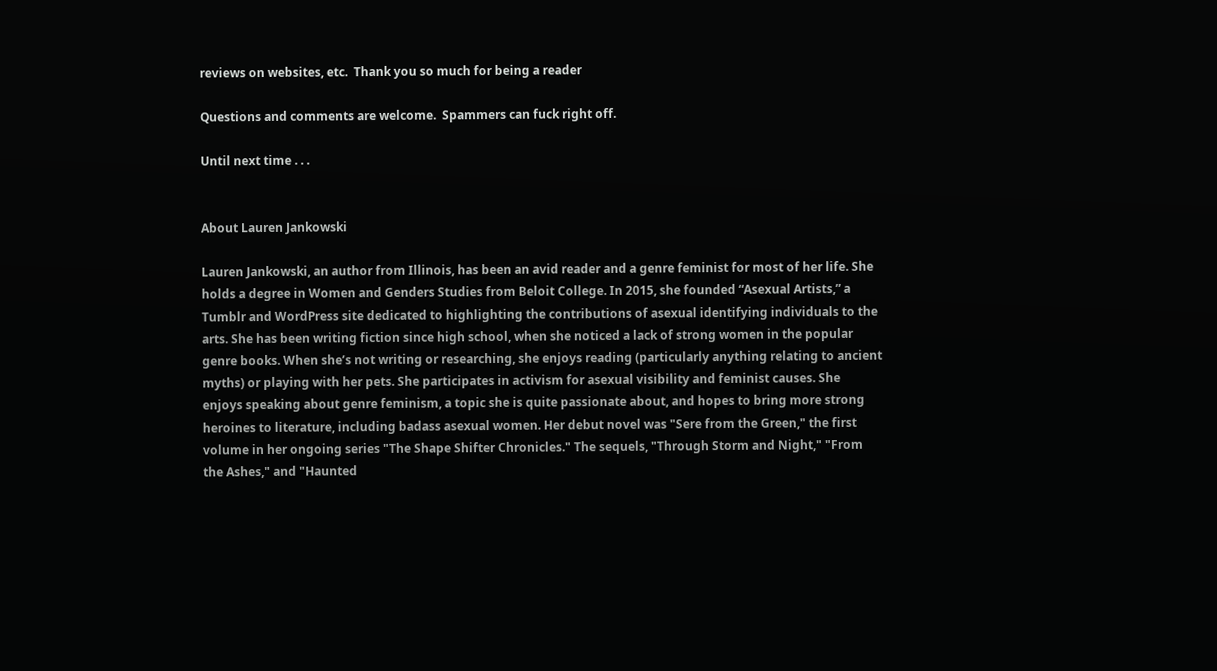reviews on websites, etc.  Thank you so much for being a reader

Questions and comments are welcome.  Spammers can fuck right off.

Until next time . . .


About Lauren Jankowski

Lauren Jankowski, an author from Illinois, has been an avid reader and a genre feminist for most of her life. She holds a degree in Women and Genders Studies from Beloit College. In 2015, she founded “Asexual Artists,” a Tumblr and WordPress site dedicated to highlighting the contributions of asexual identifying individuals to the arts. She has been writing fiction since high school, when she noticed a lack of strong women in the popular genre books. When she’s not writing or researching, she enjoys reading (particularly anything relating to ancient myths) or playing with her pets. She participates in activism for asexual visibility and feminist causes. She enjoys speaking about genre feminism, a topic she is quite passionate about, and hopes to bring more strong heroines to literature, including badass asexual women. Her debut novel was "Sere from the Green," the first volume in her ongoing series "The Shape Shifter Chronicles." The sequels, "Through Storm and Night," "From the Ashes," and "Haunted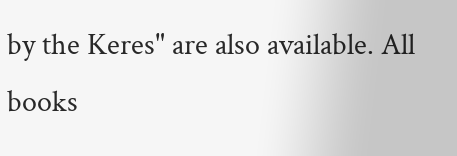by the Keres" are also available. All books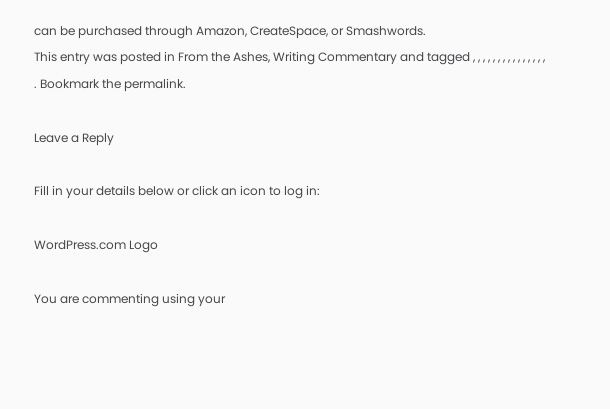can be purchased through Amazon, CreateSpace, or Smashwords.
This entry was posted in From the Ashes, Writing Commentary and tagged , , , , , , , , , , , , , , , . Bookmark the permalink.

Leave a Reply

Fill in your details below or click an icon to log in:

WordPress.com Logo

You are commenting using your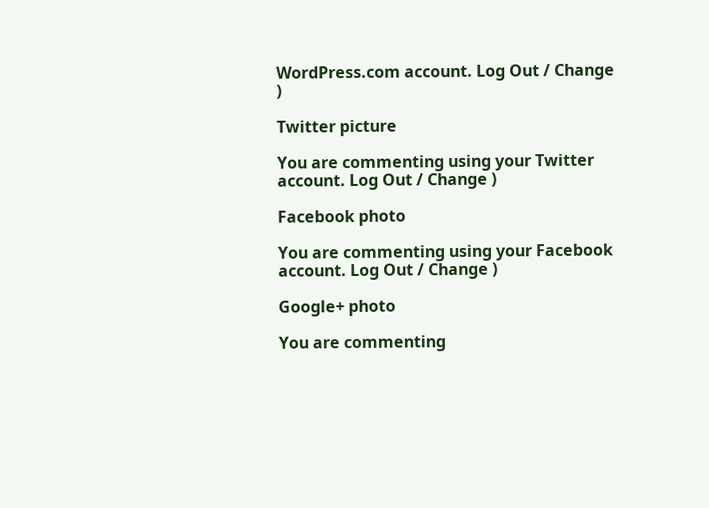WordPress.com account. Log Out / Change )

Twitter picture

You are commenting using your Twitter account. Log Out / Change )

Facebook photo

You are commenting using your Facebook account. Log Out / Change )

Google+ photo

You are commenting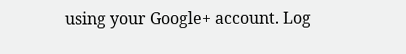using your Google+ account. Log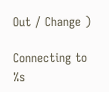Out / Change )

Connecting to %s